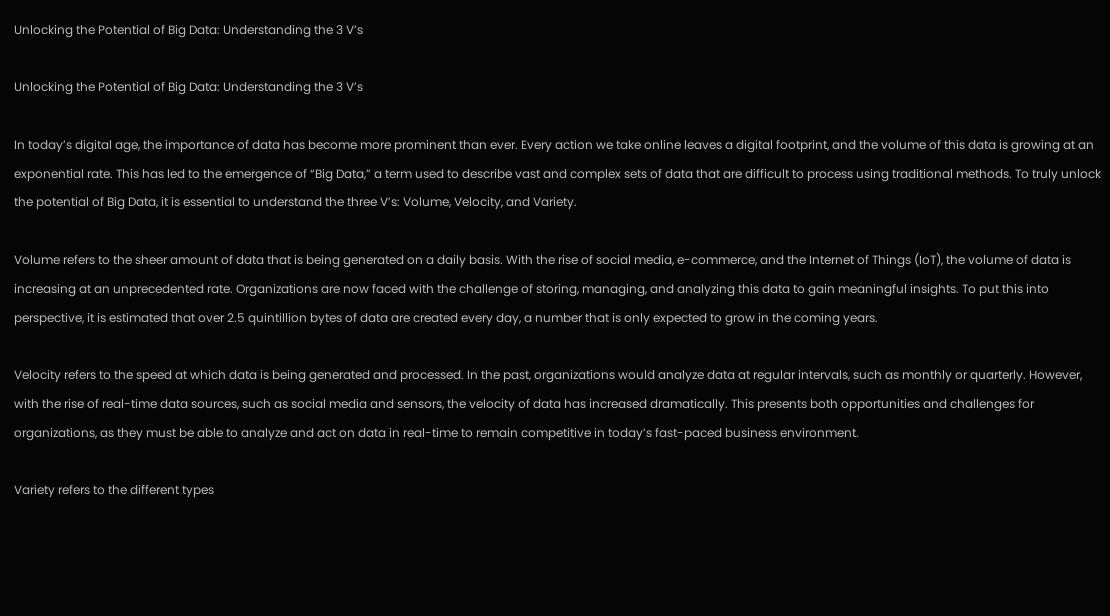Unlocking the Potential of Big Data: Understanding the 3 V’s

Unlocking the Potential of Big Data: Understanding the 3 V’s

In today’s digital age, the importance of data has become more prominent than ever. Every action we take online leaves a digital footprint, and the volume of this data is growing at an exponential rate. This has led to the emergence of “Big Data,” a term used to describe vast and complex sets of data that are difficult to process using traditional methods. To truly unlock the potential of Big Data, it is essential to understand the three V’s: Volume, Velocity, and Variety.

Volume refers to the sheer amount of data that is being generated on a daily basis. With the rise of social media, e-commerce, and the Internet of Things (IoT), the volume of data is increasing at an unprecedented rate. Organizations are now faced with the challenge of storing, managing, and analyzing this data to gain meaningful insights. To put this into perspective, it is estimated that over 2.5 quintillion bytes of data are created every day, a number that is only expected to grow in the coming years.

Velocity refers to the speed at which data is being generated and processed. In the past, organizations would analyze data at regular intervals, such as monthly or quarterly. However, with the rise of real-time data sources, such as social media and sensors, the velocity of data has increased dramatically. This presents both opportunities and challenges for organizations, as they must be able to analyze and act on data in real-time to remain competitive in today’s fast-paced business environment.

Variety refers to the different types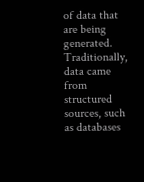of data that are being generated. Traditionally, data came from structured sources, such as databases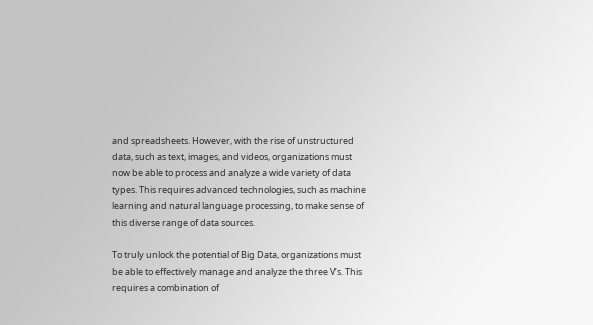and spreadsheets. However, with the rise of unstructured data, such as text, images, and videos, organizations must now be able to process and analyze a wide variety of data types. This requires advanced technologies, such as machine learning and natural language processing, to make sense of this diverse range of data sources.

To truly unlock the potential of Big Data, organizations must be able to effectively manage and analyze the three V’s. This requires a combination of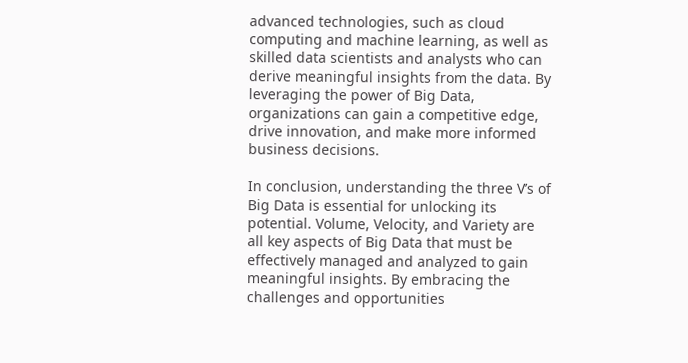advanced technologies, such as cloud computing and machine learning, as well as skilled data scientists and analysts who can derive meaningful insights from the data. By leveraging the power of Big Data, organizations can gain a competitive edge, drive innovation, and make more informed business decisions.

In conclusion, understanding the three V’s of Big Data is essential for unlocking its potential. Volume, Velocity, and Variety are all key aspects of Big Data that must be effectively managed and analyzed to gain meaningful insights. By embracing the challenges and opportunities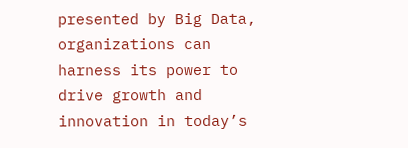presented by Big Data, organizations can harness its power to drive growth and innovation in today’s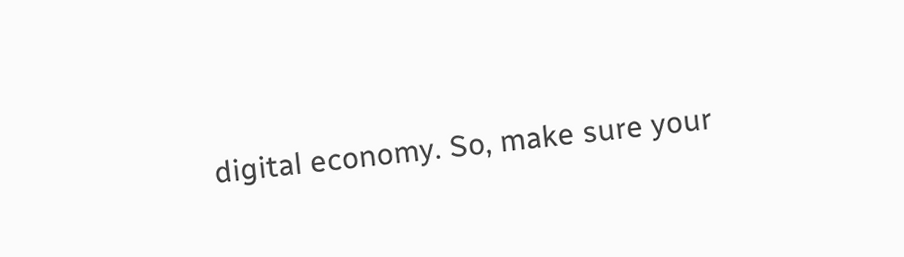digital economy. So, make sure your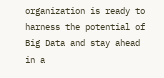organization is ready to harness the potential of Big Data and stay ahead in a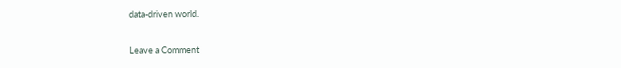data-driven world.

Leave a Comment